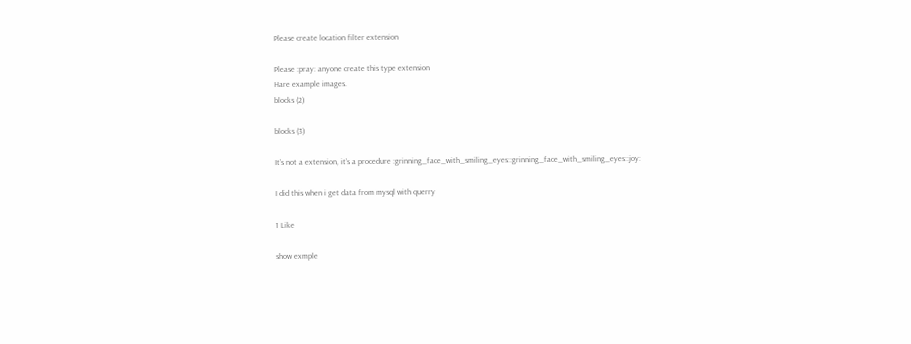Please create location filter extension

Please :pray: anyone create this type extension
Hare example images.
blocks (2)

blocks (3)

It’s not a extension, it’s a procedure :grinning_face_with_smiling_eyes::grinning_face_with_smiling_eyes::joy:

I did this when i get data from mysql with querry

1 Like

show exmple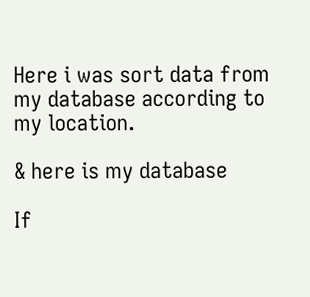Here i was sort data from my database according to my location.

& here is my database

If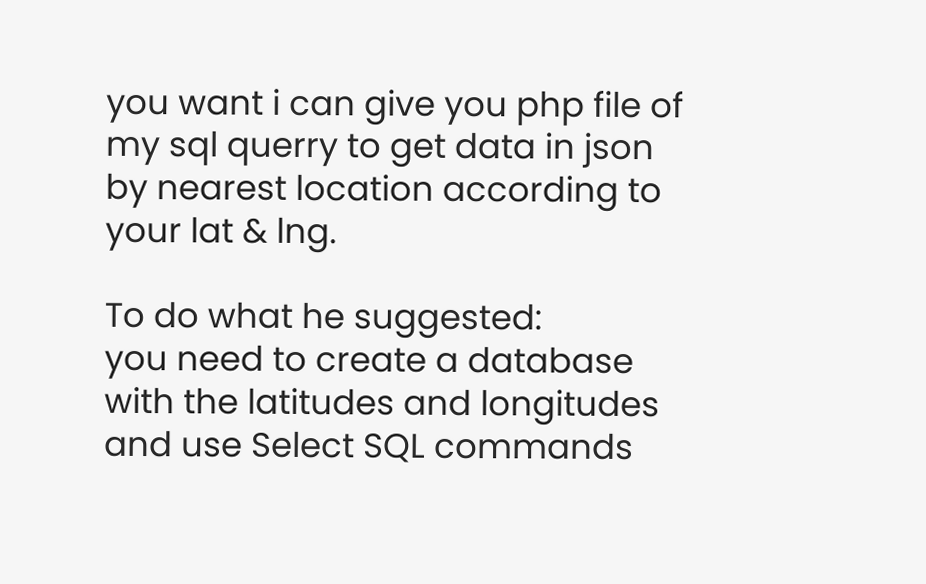you want i can give you php file of my sql querry to get data in json by nearest location according to your lat & lng.

To do what he suggested:
you need to create a database with the latitudes and longitudes and use Select SQL commands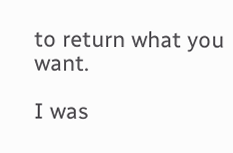to return what you want.

I was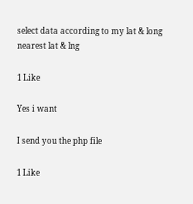select data according to my lat & long nearest lat & lng

1 Like

Yes i want

I send you the php file

1 Like